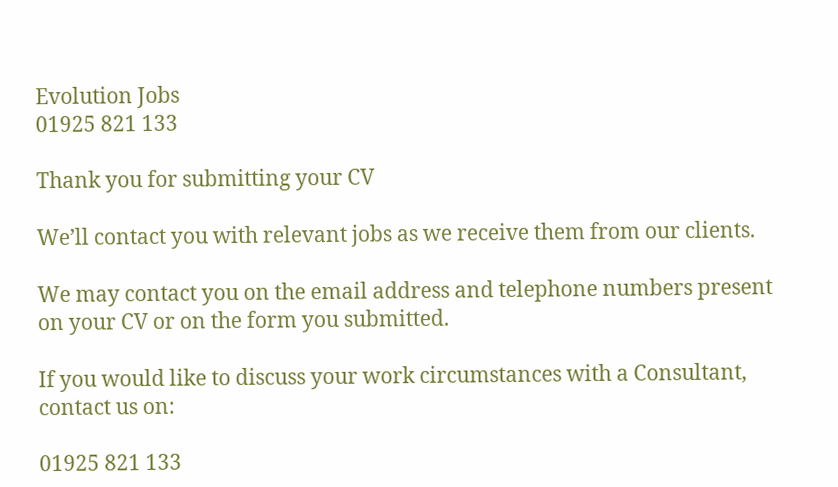Evolution Jobs
01925 821 133

Thank you for submitting your CV

We’ll contact you with relevant jobs as we receive them from our clients.

We may contact you on the email address and telephone numbers present on your CV or on the form you submitted.

If you would like to discuss your work circumstances with a Consultant, contact us on:

01925 821 133